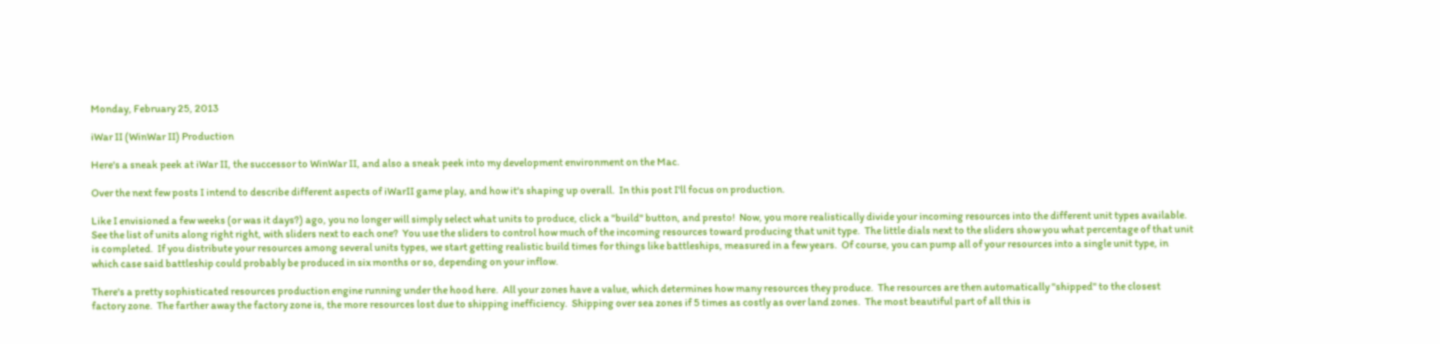Monday, February 25, 2013

iWar II (WinWar II) Production

Here's a sneak peek at iWar II, the successor to WinWar II, and also a sneak peek into my development environment on the Mac.

Over the next few posts I intend to describe different aspects of iWarII game play, and how it's shaping up overall.  In this post I'll focus on production.

Like I envisioned a few weeks (or was it days?) ago, you no longer will simply select what units to produce, click a "build" button, and presto!  Now, you more realistically divide your incoming resources into the different unit types available.  See the list of units along right right, with sliders next to each one?  You use the sliders to control how much of the incoming resources toward producing that unit type.  The little dials next to the sliders show you what percentage of that unit is completed.  If you distribute your resources among several units types, we start getting realistic build times for things like battleships, measured in a few years.  Of course, you can pump all of your resources into a single unit type, in which case said battleship could probably be produced in six months or so, depending on your inflow.

There's a pretty sophisticated resources production engine running under the hood here.  All your zones have a value, which determines how many resources they produce.  The resources are then automatically "shipped" to the closest factory zone.  The farther away the factory zone is, the more resources lost due to shipping inefficiency.  Shipping over sea zones if 5 times as costly as over land zones.  The most beautiful part of all this is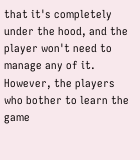that it's completely under the hood, and the player won't need to manage any of it.  However, the players who bother to learn the game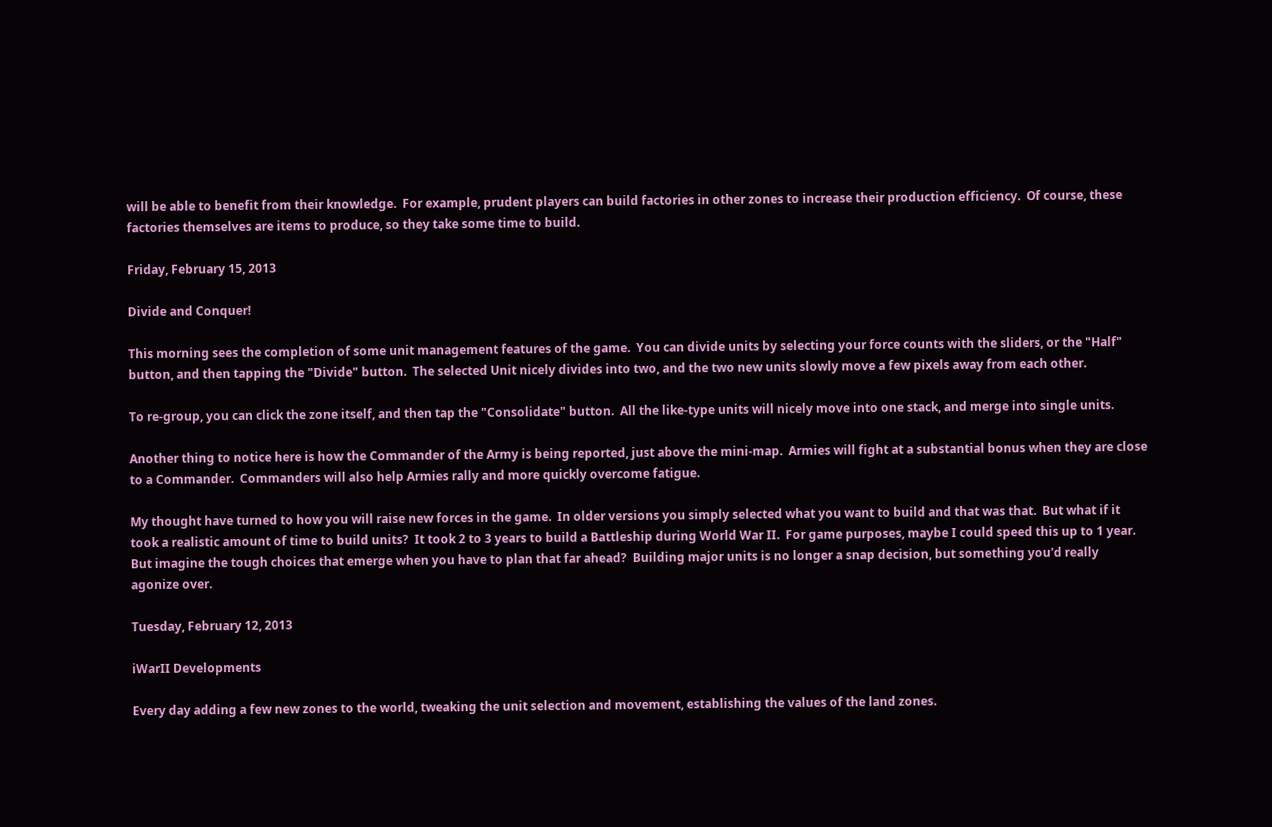will be able to benefit from their knowledge.  For example, prudent players can build factories in other zones to increase their production efficiency.  Of course, these factories themselves are items to produce, so they take some time to build.

Friday, February 15, 2013

Divide and Conquer!

This morning sees the completion of some unit management features of the game.  You can divide units by selecting your force counts with the sliders, or the "Half" button, and then tapping the "Divide" button.  The selected Unit nicely divides into two, and the two new units slowly move a few pixels away from each other.

To re-group, you can click the zone itself, and then tap the "Consolidate" button.  All the like-type units will nicely move into one stack, and merge into single units.

Another thing to notice here is how the Commander of the Army is being reported, just above the mini-map.  Armies will fight at a substantial bonus when they are close to a Commander.  Commanders will also help Armies rally and more quickly overcome fatigue.

My thought have turned to how you will raise new forces in the game.  In older versions you simply selected what you want to build and that was that.  But what if it took a realistic amount of time to build units?  It took 2 to 3 years to build a Battleship during World War II.  For game purposes, maybe I could speed this up to 1 year.  But imagine the tough choices that emerge when you have to plan that far ahead?  Building major units is no longer a snap decision, but something you'd really agonize over.

Tuesday, February 12, 2013

iWarII Developments

Every day adding a few new zones to the world, tweaking the unit selection and movement, establishing the values of the land zones.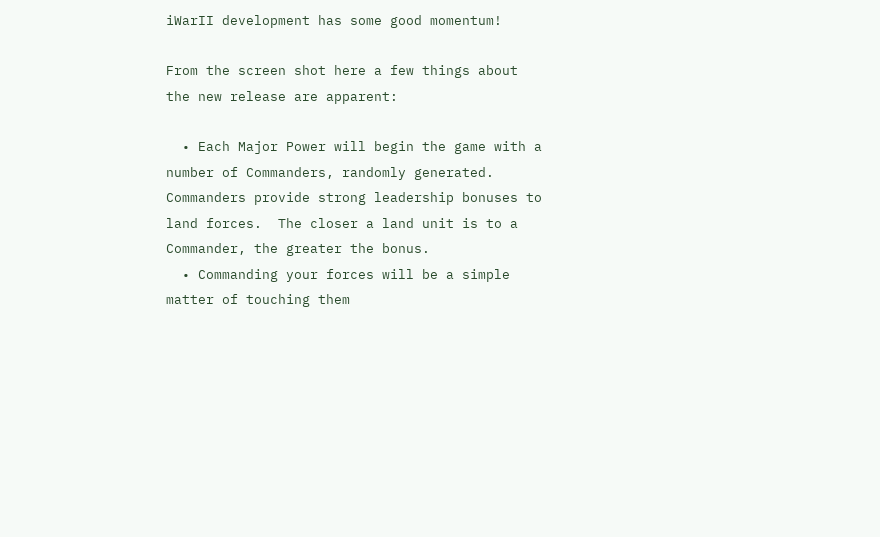iWarII development has some good momentum!

From the screen shot here a few things about the new release are apparent:

  • Each Major Power will begin the game with a number of Commanders, randomly generated.  Commanders provide strong leadership bonuses to land forces.  The closer a land unit is to a Commander, the greater the bonus.
  • Commanding your forces will be a simple matter of touching them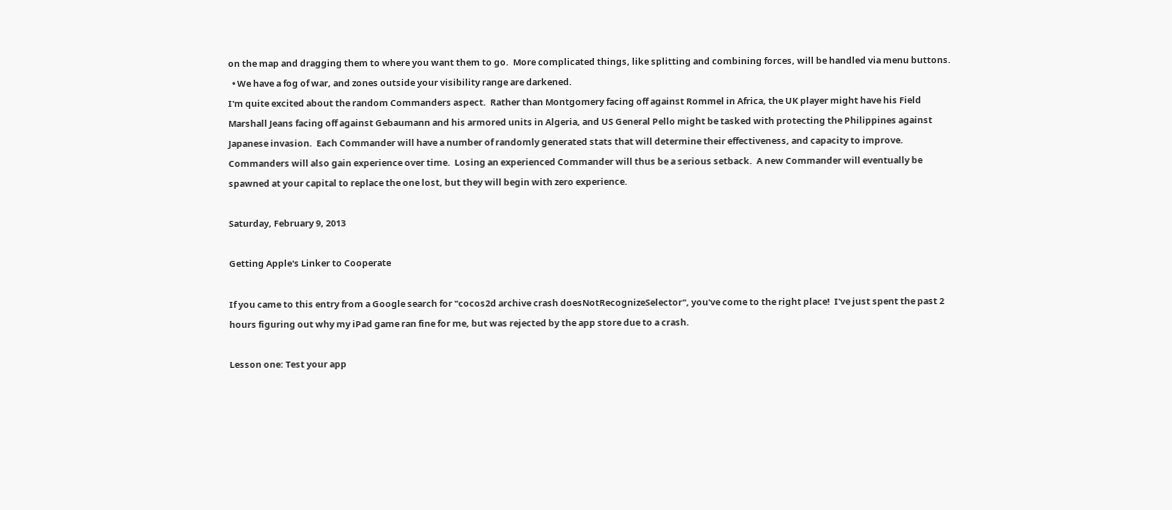on the map and dragging them to where you want them to go.  More complicated things, like splitting and combining forces, will be handled via menu buttons.
  • We have a fog of war, and zones outside your visibility range are darkened.
I'm quite excited about the random Commanders aspect.  Rather than Montgomery facing off against Rommel in Africa, the UK player might have his Field Marshall Jeans facing off against Gebaumann and his armored units in Algeria, and US General Pello might be tasked with protecting the Philippines against Japanese invasion.  Each Commander will have a number of randomly generated stats that will determine their effectiveness, and capacity to improve.  Commanders will also gain experience over time.  Losing an experienced Commander will thus be a serious setback.  A new Commander will eventually be spawned at your capital to replace the one lost, but they will begin with zero experience.

Saturday, February 9, 2013

Getting Apple's Linker to Cooperate

If you came to this entry from a Google search for "cocos2d archive crash doesNotRecognizeSelector", you've come to the right place!  I've just spent the past 2 hours figuring out why my iPad game ran fine for me, but was rejected by the app store due to a crash.

Lesson one: Test your app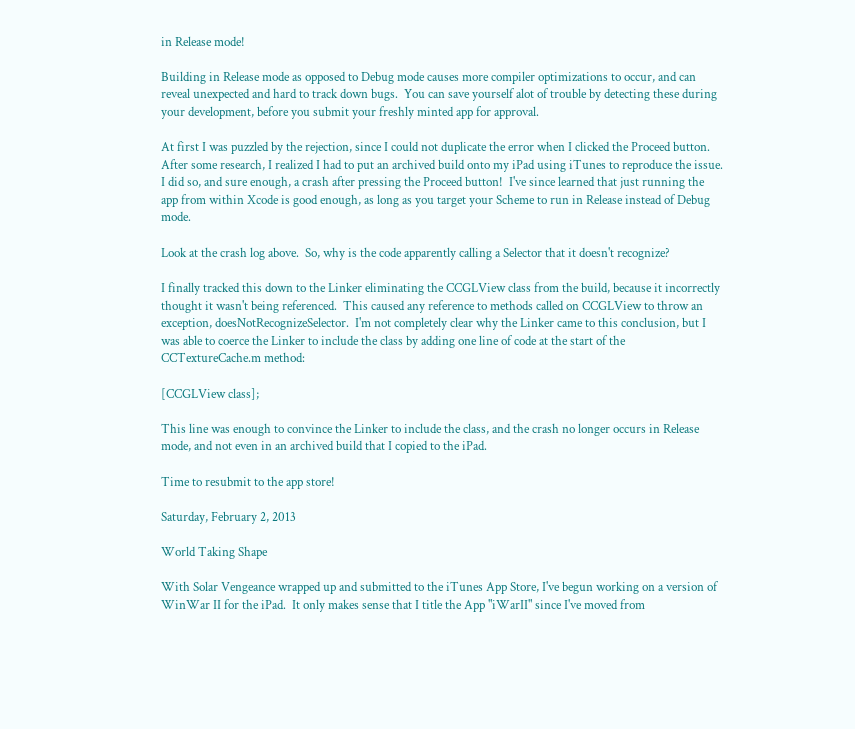in Release mode!

Building in Release mode as opposed to Debug mode causes more compiler optimizations to occur, and can reveal unexpected and hard to track down bugs.  You can save yourself alot of trouble by detecting these during your development, before you submit your freshly minted app for approval.

At first I was puzzled by the rejection, since I could not duplicate the error when I clicked the Proceed button.  After some research, I realized I had to put an archived build onto my iPad using iTunes to reproduce the issue.  I did so, and sure enough, a crash after pressing the Proceed button!  I've since learned that just running the app from within Xcode is good enough, as long as you target your Scheme to run in Release instead of Debug mode.

Look at the crash log above.  So, why is the code apparently calling a Selector that it doesn't recognize?

I finally tracked this down to the Linker eliminating the CCGLView class from the build, because it incorrectly thought it wasn't being referenced.  This caused any reference to methods called on CCGLView to throw an exception, doesNotRecognizeSelector.  I'm not completely clear why the Linker came to this conclusion, but I was able to coerce the Linker to include the class by adding one line of code at the start of the CCTextureCache.m method:

[CCGLView class];

This line was enough to convince the Linker to include the class, and the crash no longer occurs in Release mode, and not even in an archived build that I copied to the iPad.

Time to resubmit to the app store!

Saturday, February 2, 2013

World Taking Shape

With Solar Vengeance wrapped up and submitted to the iTunes App Store, I've begun working on a version of WinWar II for the iPad.  It only makes sense that I title the App "iWarII" since I've moved from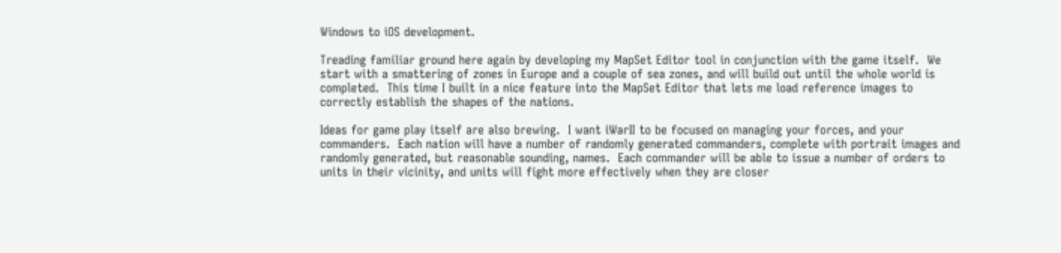Windows to iOS development.

Treading familiar ground here again by developing my MapSet Editor tool in conjunction with the game itself.  We start with a smattering of zones in Europe and a couple of sea zones, and will build out until the whole world is completed.  This time I built in a nice feature into the MapSet Editor that lets me load reference images to correctly establish the shapes of the nations.

Ideas for game play itself are also brewing.  I want iWarII to be focused on managing your forces, and your commanders.  Each nation will have a number of randomly generated commanders, complete with portrait images and randomly generated, but reasonable sounding, names.  Each commander will be able to issue a number of orders to units in their vicinity, and units will fight more effectively when they are closer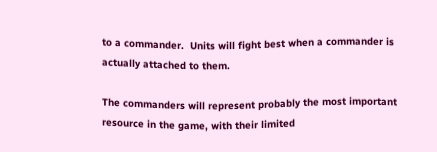to a commander.  Units will fight best when a commander is actually attached to them.

The commanders will represent probably the most important resource in the game, with their limited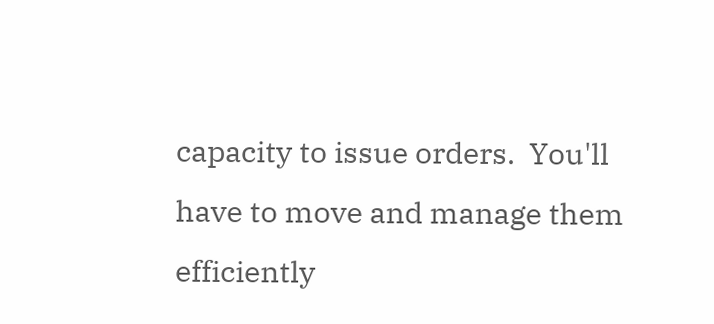capacity to issue orders.  You'll have to move and manage them efficiently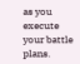as you execute your battle plans.